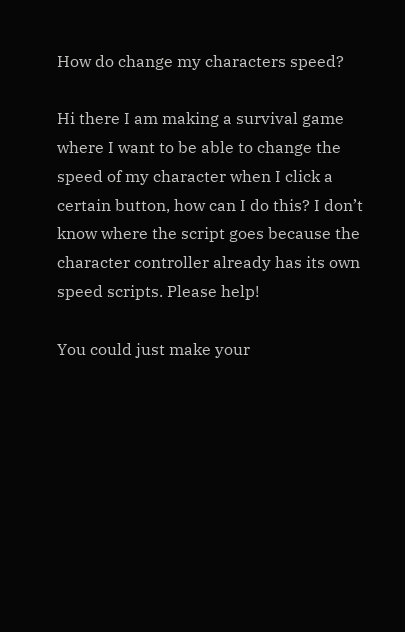How do change my characters speed?

Hi there I am making a survival game where I want to be able to change the speed of my character when I click a certain button, how can I do this? I don’t know where the script goes because the character controller already has its own speed scripts. Please help!

You could just make your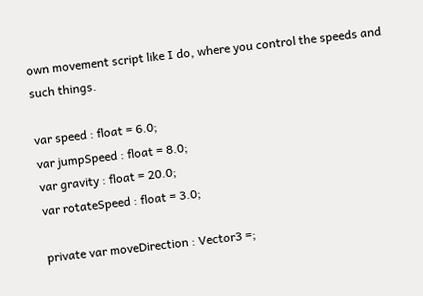own movement script like I do, where you control the speeds and such things.

var speed : float = 6.0;
var jumpSpeed : float = 8.0;
var gravity : float = 20.0;
var rotateSpeed : float = 3.0;

private var moveDirection : Vector3 =;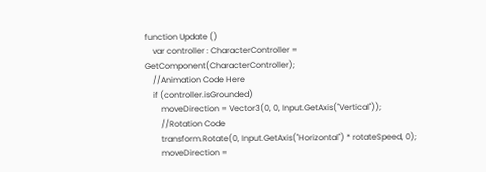function Update ()
    var controller : CharacterController = GetComponent(CharacterController);
    //Animation Code Here
    if (controller.isGrounded)
        moveDirection = Vector3(0, 0, Input.GetAxis("Vertical"));
        //Rotation Code
        transform.Rotate(0, Input.GetAxis("Horizontal") * rotateSpeed, 0);
        moveDirection =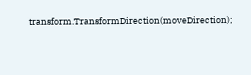transform.TransformDirection(moveDirection);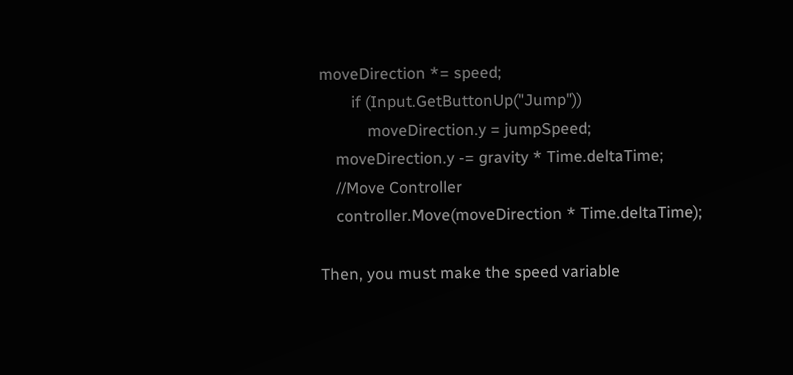moveDirection *= speed;
        if (Input.GetButtonUp("Jump"))
            moveDirection.y = jumpSpeed;
    moveDirection.y -= gravity * Time.deltaTime;
    //Move Controller
    controller.Move(moveDirection * Time.deltaTime);

Then, you must make the speed variable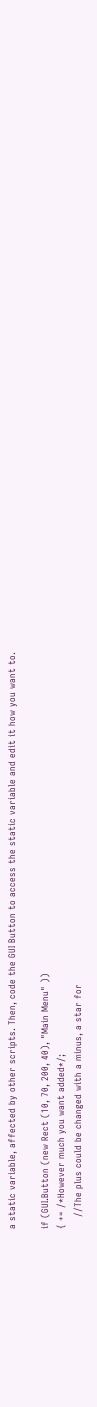a static variable, affected by other scripts. Then, code the GUI Button to access the static variable and edit it how you want to.

if (GUI.Button (new Rect (10, 70, 200, 40), "Main Menu" ))
{ += /*However much you want added*/;
    //The plus could be changed with a minus, a star for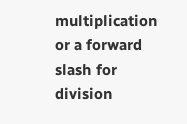multiplication or a forward slash for division